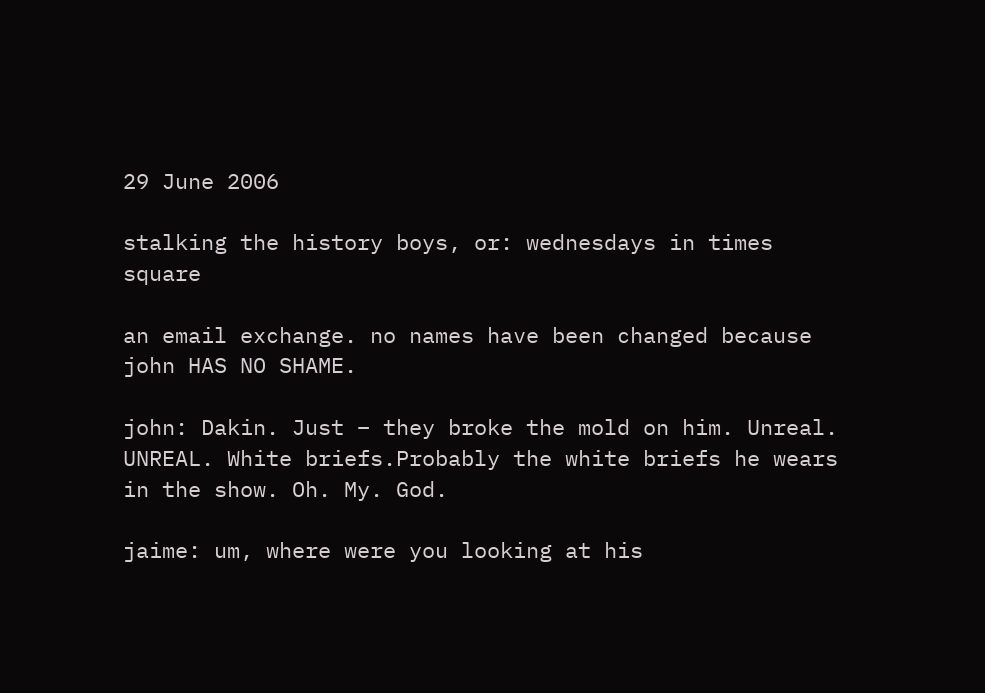29 June 2006

stalking the history boys, or: wednesdays in times square

an email exchange. no names have been changed because john HAS NO SHAME.

john: Dakin. Just – they broke the mold on him. Unreal. UNREAL. White briefs.Probably the white briefs he wears in the show. Oh. My. God.

jaime: um, where were you looking at his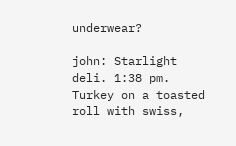underwear?

john: Starlight deli. 1:38 pm. Turkey on a toasted roll with swiss,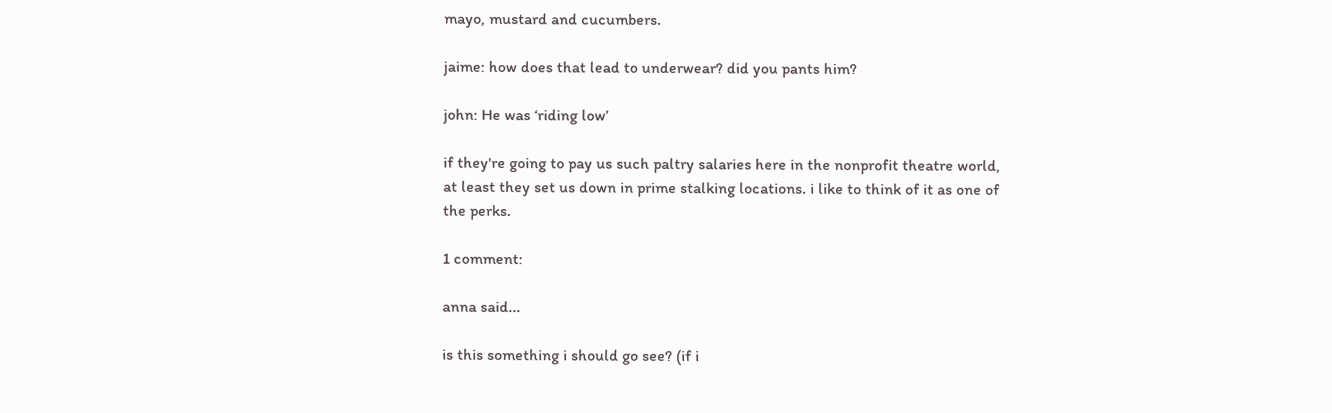mayo, mustard and cucumbers.

jaime: how does that lead to underwear? did you pants him?

john: He was ‘riding low’

if they're going to pay us such paltry salaries here in the nonprofit theatre world, at least they set us down in prime stalking locations. i like to think of it as one of the perks.

1 comment:

anna said...

is this something i should go see? (if i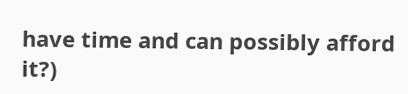have time and can possibly afford it?)